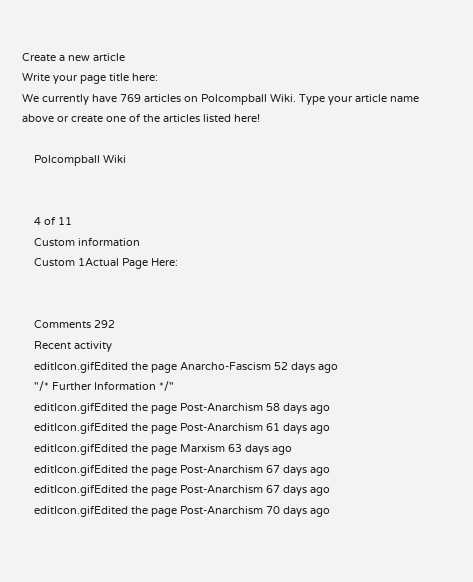Create a new article
Write your page title here:
We currently have 769 articles on Polcompball Wiki. Type your article name above or create one of the articles listed here!

    Polcompball Wiki


    4 of 11
    Custom information
    Custom 1Actual Page Here:


    Comments 292
    Recent activity
    editIcon.gifEdited the page Anarcho-Fascism 52 days ago
    "/* Further Information */"
    editIcon.gifEdited the page Post-Anarchism 58 days ago
    editIcon.gifEdited the page Post-Anarchism 61 days ago
    editIcon.gifEdited the page Marxism 63 days ago
    editIcon.gifEdited the page Post-Anarchism 67 days ago
    editIcon.gifEdited the page Post-Anarchism 67 days ago
    editIcon.gifEdited the page Post-Anarchism 70 days ago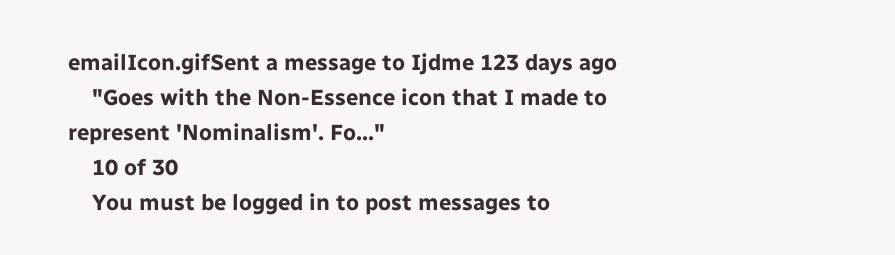emailIcon.gifSent a message to Ijdme 123 days ago
    "Goes with the Non-Essence icon that I made to represent 'Nominalism'. Fo..."
    10 of 30
    You must be logged in to post messages to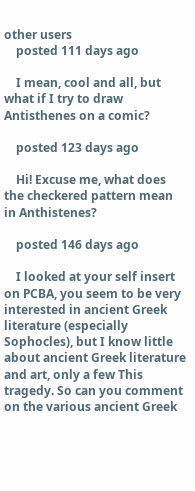other users
    posted 111 days ago

    I mean, cool and all, but what if I try to draw Antisthenes on a comic?

    posted 123 days ago

    Hi! Excuse me, what does the checkered pattern mean in Anthistenes?

    posted 146 days ago

    I looked at your self insert on PCBA, you seem to be very interested in ancient Greek literature (especially Sophocles), but I know little about ancient Greek literature and art, only a few This tragedy. So can you comment on the various ancient Greek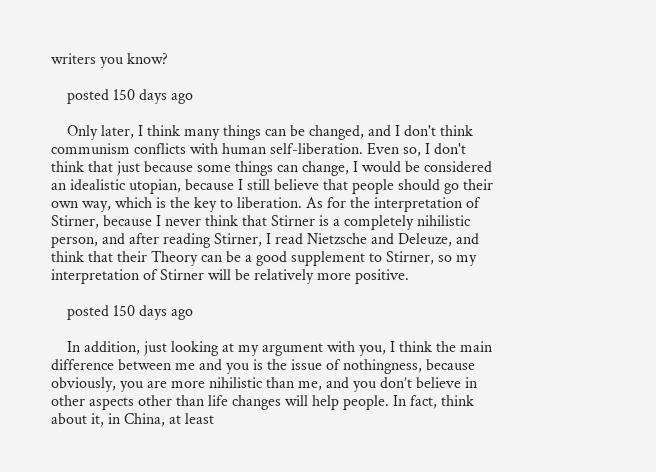writers you know?

    posted 150 days ago

    Only later, I think many things can be changed, and I don't think communism conflicts with human self-liberation. Even so, I don't think that just because some things can change, I would be considered an idealistic utopian, because I still believe that people should go their own way, which is the key to liberation. As for the interpretation of Stirner, because I never think that Stirner is a completely nihilistic person, and after reading Stirner, I read Nietzsche and Deleuze, and think that their Theory can be a good supplement to Stirner, so my interpretation of Stirner will be relatively more positive.

    posted 150 days ago

    In addition, just looking at my argument with you, I think the main difference between me and you is the issue of nothingness, because obviously, you are more nihilistic than me, and you don’t believe in other aspects other than life changes will help people. In fact, think about it, in China, at least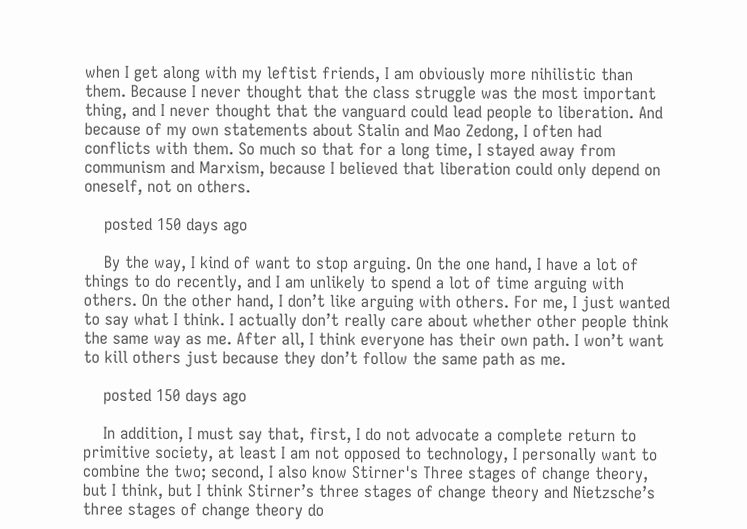when I get along with my leftist friends, I am obviously more nihilistic than them. Because I never thought that the class struggle was the most important thing, and I never thought that the vanguard could lead people to liberation. And because of my own statements about Stalin and Mao Zedong, I often had conflicts with them. So much so that for a long time, I stayed away from communism and Marxism, because I believed that liberation could only depend on oneself, not on others.

    posted 150 days ago

    By the way, I kind of want to stop arguing. On the one hand, I have a lot of things to do recently, and I am unlikely to spend a lot of time arguing with others. On the other hand, I don’t like arguing with others. For me, I just wanted to say what I think. I actually don’t really care about whether other people think the same way as me. After all, I think everyone has their own path. I won’t want to kill others just because they don’t follow the same path as me.

    posted 150 days ago

    In addition, I must say that, first, I do not advocate a complete return to primitive society, at least I am not opposed to technology, I personally want to combine the two; second, I also know Stirner's Three stages of change theory, but I think, but I think Stirner’s three stages of change theory and Nietzsche’s three stages of change theory do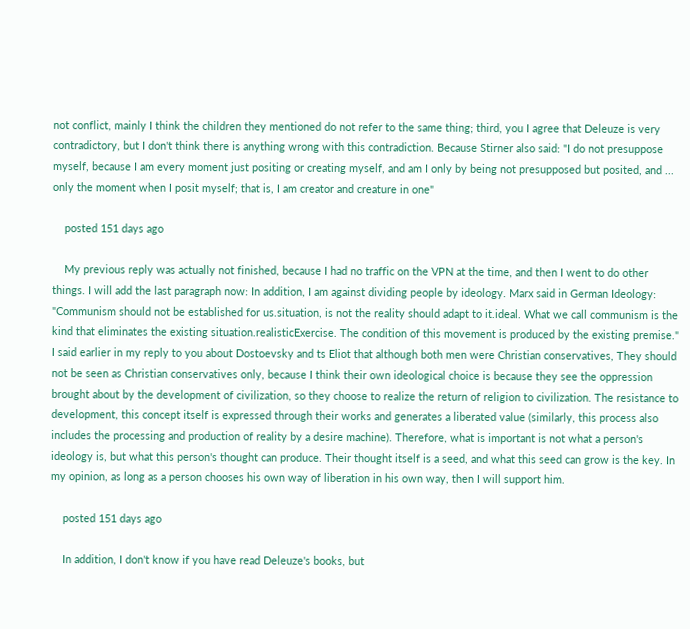not conflict, mainly I think the children they mentioned do not refer to the same thing; third, you I agree that Deleuze is very contradictory, but I don't think there is anything wrong with this contradiction. Because Stirner also said: "I do not presuppose myself, because I am every moment just positing or creating myself, and am I only by being not presupposed but posited, and ... only the moment when I posit myself; that is, I am creator and creature in one"

    posted 151 days ago

    My previous reply was actually not finished, because I had no traffic on the VPN at the time, and then I went to do other things. I will add the last paragraph now: In addition, I am against dividing people by ideology. Marx said in German Ideology: "Communism should not be established for us.situation, is not the reality should adapt to it.ideal. What we call communism is the kind that eliminates the existing situation.realisticExercise. The condition of this movement is produced by the existing premise." I said earlier in my reply to you about Dostoevsky and ts Eliot that although both men were Christian conservatives, They should not be seen as Christian conservatives only, because I think their own ideological choice is because they see the oppression brought about by the development of civilization, so they choose to realize the return of religion to civilization. The resistance to development, this concept itself is expressed through their works and generates a liberated value (similarly, this process also includes the processing and production of reality by a desire machine). Therefore, what is important is not what a person's ideology is, but what this person's thought can produce. Their thought itself is a seed, and what this seed can grow is the key. In my opinion, as long as a person chooses his own way of liberation in his own way, then I will support him.

    posted 151 days ago

    In addition, I don't know if you have read Deleuze's books, but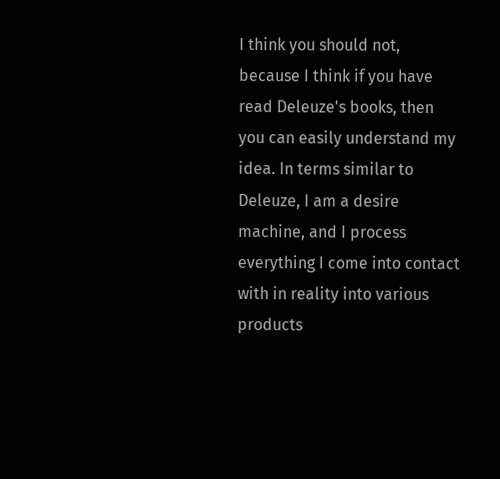I think you should not, because I think if you have read Deleuze's books, then you can easily understand my idea. In terms similar to Deleuze, I am a desire machine, and I process everything I come into contact with in reality into various products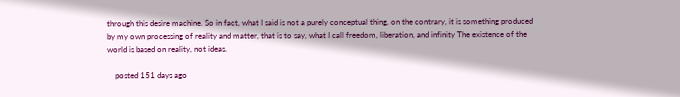through this desire machine. So in fact, what I said is not a purely conceptual thing, on the contrary, it is something produced by my own processing of reality and matter, that is to say, what I call freedom, liberation, and infinity The existence of the world is based on reality, not ideas.

    posted 151 days ago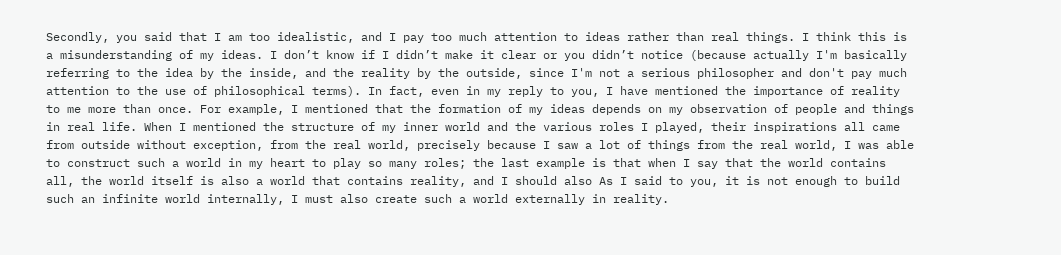Secondly, you said that I am too idealistic, and I pay too much attention to ideas rather than real things. I think this is a misunderstanding of my ideas. I don’t know if I didn’t make it clear or you didn’t notice (because actually I'm basically referring to the idea by the inside, and the reality by the outside, since I'm not a serious philosopher and don't pay much attention to the use of philosophical terms). In fact, even in my reply to you, I have mentioned the importance of reality to me more than once. For example, I mentioned that the formation of my ideas depends on my observation of people and things in real life. When I mentioned the structure of my inner world and the various roles I played, their inspirations all came from outside without exception, from the real world, precisely because I saw a lot of things from the real world, I was able to construct such a world in my heart to play so many roles; the last example is that when I say that the world contains all, the world itself is also a world that contains reality, and I should also As I said to you, it is not enough to build such an infinite world internally, I must also create such a world externally in reality.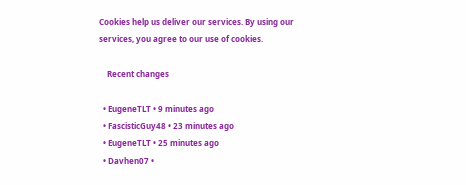Cookies help us deliver our services. By using our services, you agree to our use of cookies.

    Recent changes

  • EugeneTLT • 9 minutes ago
  • FascisticGuy48 • 23 minutes ago
  • EugeneTLT • 25 minutes ago
  • Davhen07 •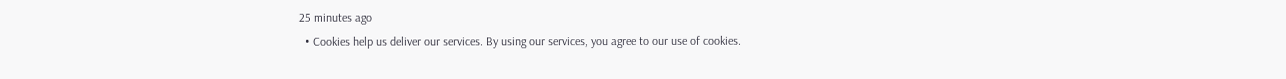25 minutes ago
  • Cookies help us deliver our services. By using our services, you agree to our use of cookies.